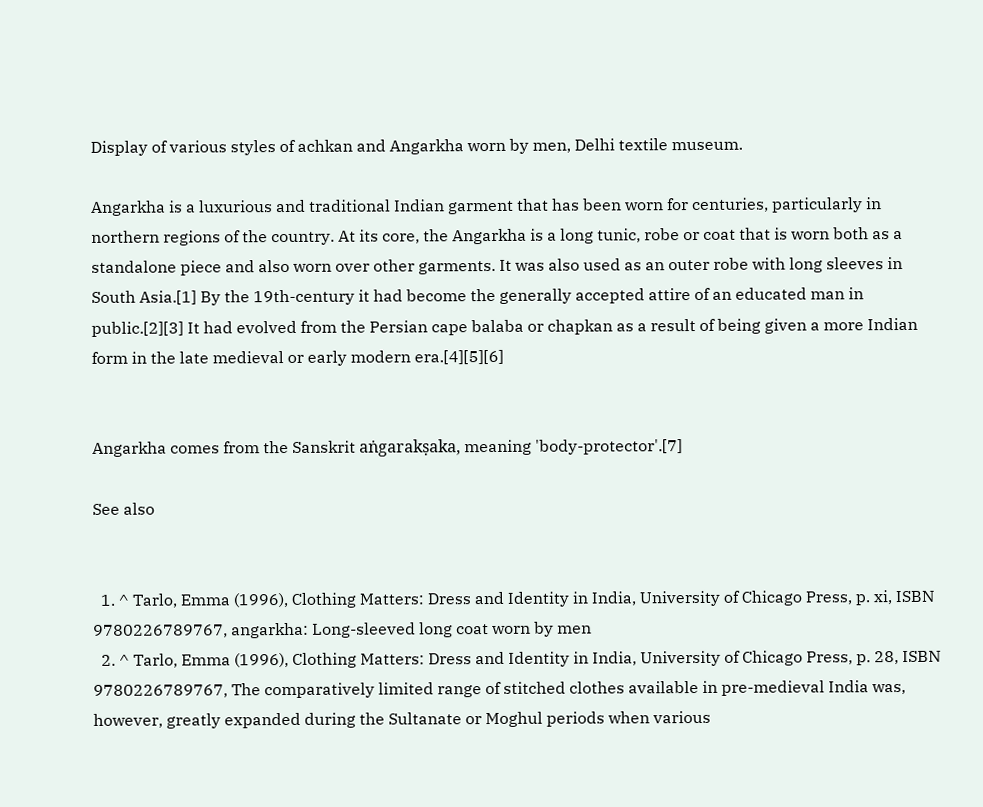Display of various styles of achkan and Angarkha worn by men, Delhi textile museum.

Angarkha is a luxurious and traditional Indian garment that has been worn for centuries, particularly in northern regions of the country. At its core, the Angarkha is a long tunic, robe or coat that is worn both as a standalone piece and also worn over other garments. It was also used as an outer robe with long sleeves in South Asia.[1] By the 19th-century it had become the generally accepted attire of an educated man in public.[2][3] It had evolved from the Persian cape balaba or chapkan as a result of being given a more Indian form in the late medieval or early modern era.[4][5][6]


Angarkha comes from the Sanskrit aṅgarakṣaka, meaning 'body-protector'.[7]

See also


  1. ^ Tarlo, Emma (1996), Clothing Matters: Dress and Identity in India, University of Chicago Press, p. xi, ISBN 9780226789767, angarkha: Long-sleeved long coat worn by men
  2. ^ Tarlo, Emma (1996), Clothing Matters: Dress and Identity in India, University of Chicago Press, p. 28, ISBN 9780226789767, The comparatively limited range of stitched clothes available in pre-medieval India was, however, greatly expanded during the Sultanate or Moghul periods when various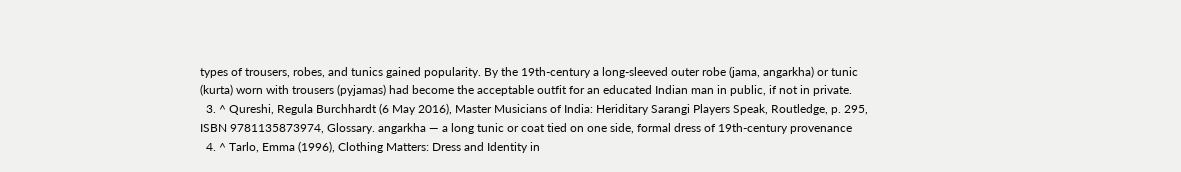types of trousers, robes, and tunics gained popularity. By the 19th-century a long-sleeved outer robe (jama, angarkha) or tunic (kurta) worn with trousers (pyjamas) had become the acceptable outfit for an educated Indian man in public, if not in private.
  3. ^ Qureshi, Regula Burchhardt (6 May 2016), Master Musicians of India: Heriditary Sarangi Players Speak, Routledge, p. 295, ISBN 9781135873974, Glossary. angarkha — a long tunic or coat tied on one side, formal dress of 19th-century provenance
  4. ^ Tarlo, Emma (1996), Clothing Matters: Dress and Identity in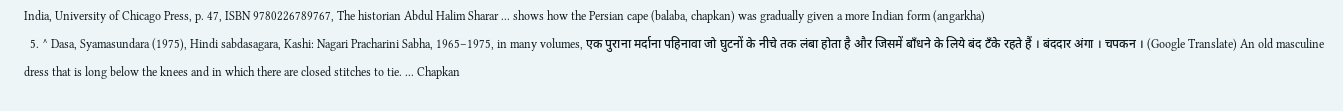India, University of Chicago Press, p. 47, ISBN 9780226789767, The historian Abdul Halim Sharar ... shows how the Persian cape (balaba, chapkan) was gradually given a more Indian form (angarkha)
  5. ^ Dasa, Syamasundara (1975), Hindi sabdasagara, Kashi: Nagari Pracharini Sabha, 1965–1975, in many volumes, एक पुराना मर्दाना पहिनावा जो घुटनों के नीचे तक लंबा होता है और जिसमें बाँधने के लिये बंद टँके रहते हैं । बंददार अंगा । चपकन । (Google Translate) An old masculine dress that is long below the knees and in which there are closed stitches to tie. ... Chapkan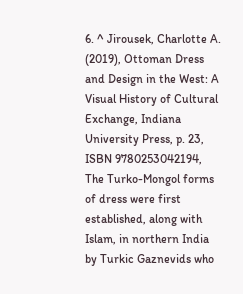6. ^ Jirousek, Charlotte A. (2019), Ottoman Dress and Design in the West: A Visual History of Cultural Exchange, Indiana University Press, p. 23, ISBN 9780253042194, The Turko-Mongol forms of dress were first established, along with Islam, in northern India by Turkic Gaznevids who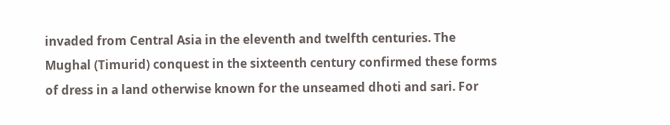invaded from Central Asia in the eleventh and twelfth centuries. The Mughal (Timurid) conquest in the sixteenth century confirmed these forms of dress in a land otherwise known for the unseamed dhoti and sari. For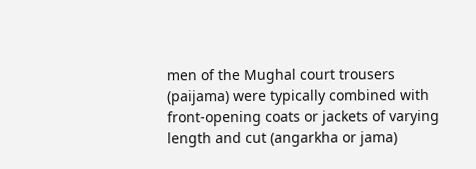men of the Mughal court trousers (paijama) were typically combined with front-opening coats or jackets of varying length and cut (angarkha or jama)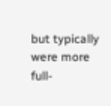but typically were more full-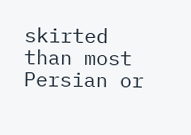skirted than most Persian or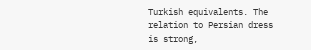Turkish equivalents. The relation to Persian dress is strong,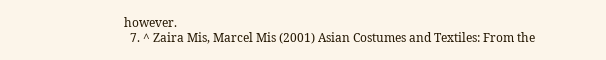however.
  7. ^ Zaira Mis, Marcel Mis (2001) Asian Costumes and Textiles: From the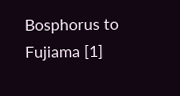Bosphorus to Fujiama [1]